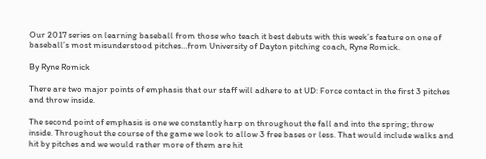Our 2017 series on learning baseball from those who teach it best debuts with this week’s feature on one of baseball’s most misunderstood pitches…from University of Dayton pitching coach, Ryne Romick.

By Ryne Romick

There are two major points of emphasis that our staff will adhere to at UD: Force contact in the first 3 pitches and throw inside.

The second point of emphasis is one we constantly harp on throughout the fall and into the spring; throw inside. Throughout the course of the game we look to allow 3 free bases or less. That would include walks and hit by pitches and we would rather more of them are hit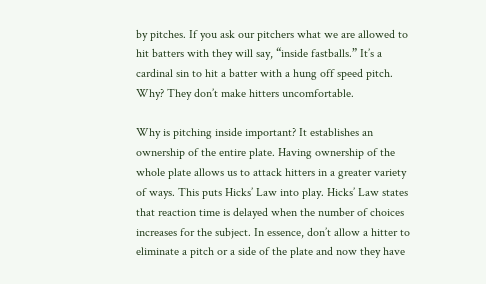by pitches. If you ask our pitchers what we are allowed to hit batters with they will say, “inside fastballs.” It’s a cardinal sin to hit a batter with a hung off speed pitch. Why? They don’t make hitters uncomfortable.

Why is pitching inside important? It establishes an ownership of the entire plate. Having ownership of the whole plate allows us to attack hitters in a greater variety of ways. This puts Hicks’ Law into play. Hicks’ Law states that reaction time is delayed when the number of choices increases for the subject. In essence, don’t allow a hitter to eliminate a pitch or a side of the plate and now they have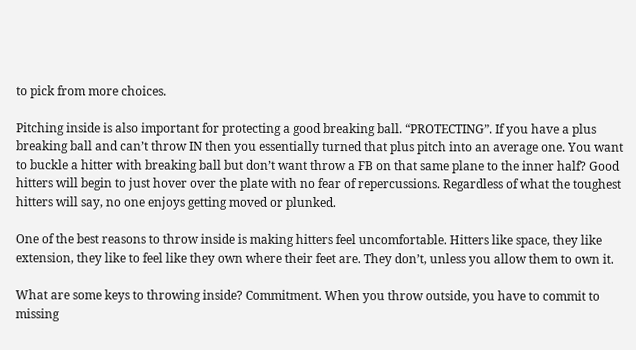to pick from more choices.

Pitching inside is also important for protecting a good breaking ball. “PROTECTING”. If you have a plus breaking ball and can’t throw IN then you essentially turned that plus pitch into an average one. You want to buckle a hitter with breaking ball but don’t want throw a FB on that same plane to the inner half? Good hitters will begin to just hover over the plate with no fear of repercussions. Regardless of what the toughest hitters will say, no one enjoys getting moved or plunked.

One of the best reasons to throw inside is making hitters feel uncomfortable. Hitters like space, they like extension, they like to feel like they own where their feet are. They don’t, unless you allow them to own it.

What are some keys to throwing inside? Commitment. When you throw outside, you have to commit to missing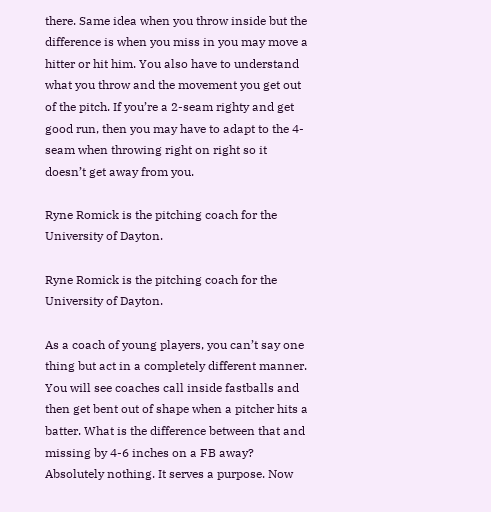there. Same idea when you throw inside but the difference is when you miss in you may move a hitter or hit him. You also have to understand what you throw and the movement you get out of the pitch. If you’re a 2-seam righty and get good run, then you may have to adapt to the 4-seam when throwing right on right so it doesn’t get away from you.

Ryne Romick is the pitching coach for the University of Dayton.

Ryne Romick is the pitching coach for the University of Dayton.

As a coach of young players, you can’t say one thing but act in a completely different manner. You will see coaches call inside fastballs and then get bent out of shape when a pitcher hits a batter. What is the difference between that and missing by 4-6 inches on a FB away? Absolutely nothing. It serves a purpose. Now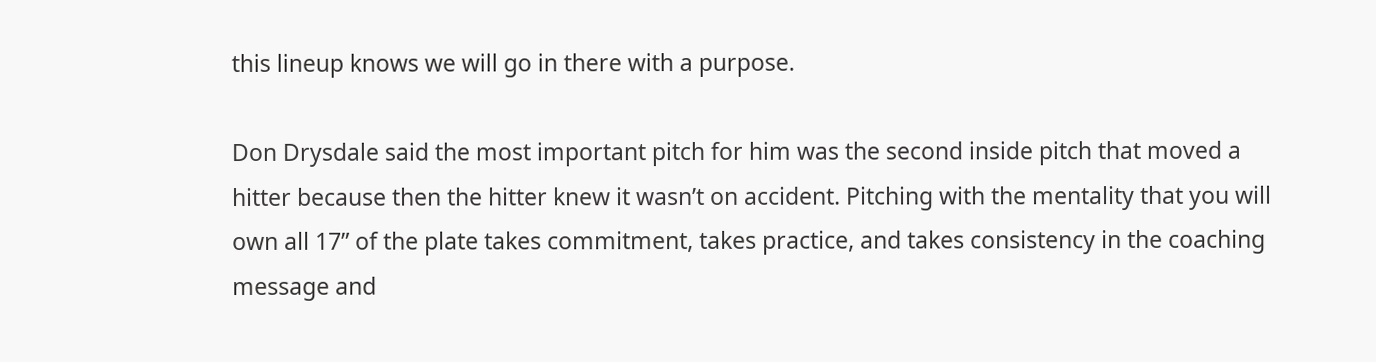this lineup knows we will go in there with a purpose.

Don Drysdale said the most important pitch for him was the second inside pitch that moved a hitter because then the hitter knew it wasn’t on accident. Pitching with the mentality that you will own all 17” of the plate takes commitment, takes practice, and takes consistency in the coaching message and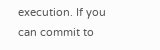execution. If you can commit to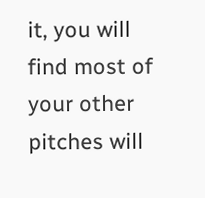it, you will find most of your other pitches will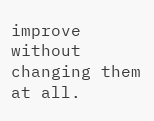improve without changing them at all.